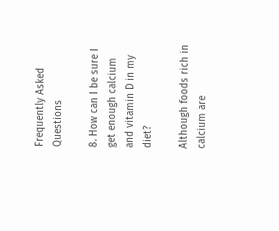Frequently Asked Questions

8. How can I be sure I get enough calcium and vitamin D in my diet?

Although foods rich in calcium are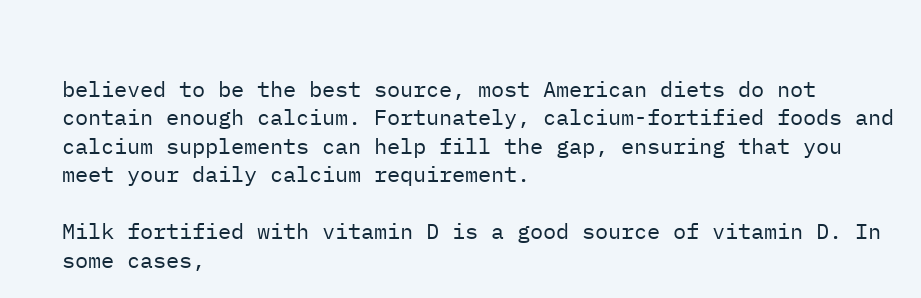believed to be the best source, most American diets do not contain enough calcium. Fortunately, calcium-fortified foods and calcium supplements can help fill the gap, ensuring that you meet your daily calcium requirement.

Milk fortified with vitamin D is a good source of vitamin D. In some cases,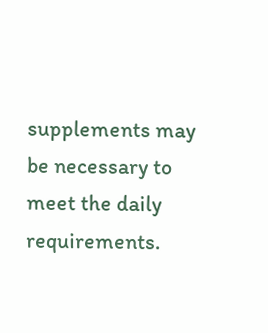supplements may be necessary to meet the daily requirements.